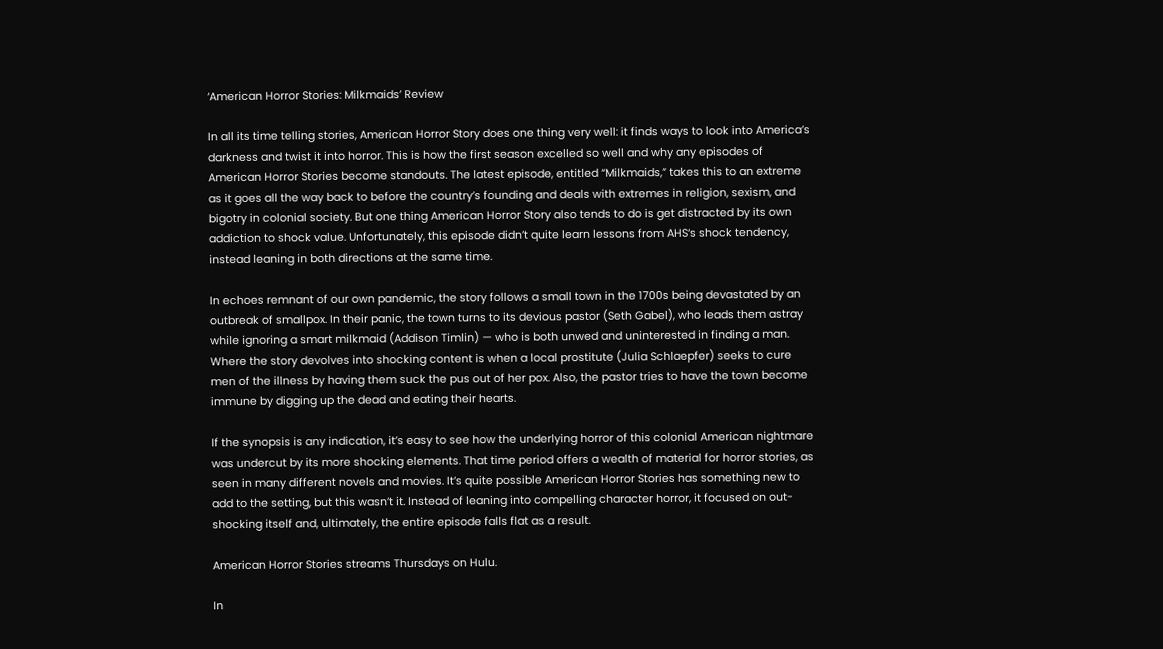‘American Horror Stories: Milkmaids’ Review

In all its time telling stories, American Horror Story does one thing very well: it finds ways to look into America’s darkness and twist it into horror. This is how the first season excelled so well and why any episodes of American Horror Stories become standouts. The latest episode, entitled “Milkmaids,” takes this to an extreme as it goes all the way back to before the country’s founding and deals with extremes in religion, sexism, and bigotry in colonial society. But one thing American Horror Story also tends to do is get distracted by its own addiction to shock value. Unfortunately, this episode didn’t quite learn lessons from AHS‘s shock tendency, instead leaning in both directions at the same time.

In echoes remnant of our own pandemic, the story follows a small town in the 1700s being devastated by an outbreak of smallpox. In their panic, the town turns to its devious pastor (Seth Gabel), who leads them astray while ignoring a smart milkmaid (Addison Timlin) — who is both unwed and uninterested in finding a man. Where the story devolves into shocking content is when a local prostitute (Julia Schlaepfer) seeks to cure men of the illness by having them suck the pus out of her pox. Also, the pastor tries to have the town become immune by digging up the dead and eating their hearts.

If the synopsis is any indication, it’s easy to see how the underlying horror of this colonial American nightmare was undercut by its more shocking elements. That time period offers a wealth of material for horror stories, as seen in many different novels and movies. It’s quite possible American Horror Stories has something new to add to the setting, but this wasn’t it. Instead of leaning into compelling character horror, it focused on out-shocking itself and, ultimately, the entire episode falls flat as a result.

American Horror Stories streams Thursdays on Hulu.

In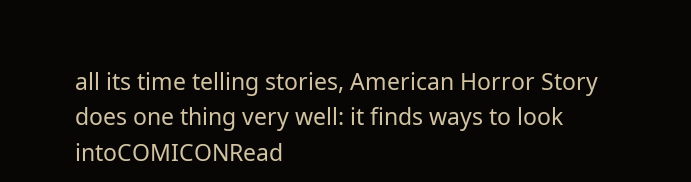all its time telling stories, American Horror Story does one thing very well: it finds ways to look intoCOMICONRead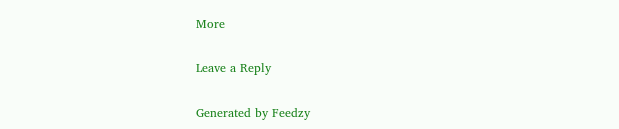More

Leave a Reply

Generated by Feedzy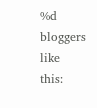%d bloggers like this: